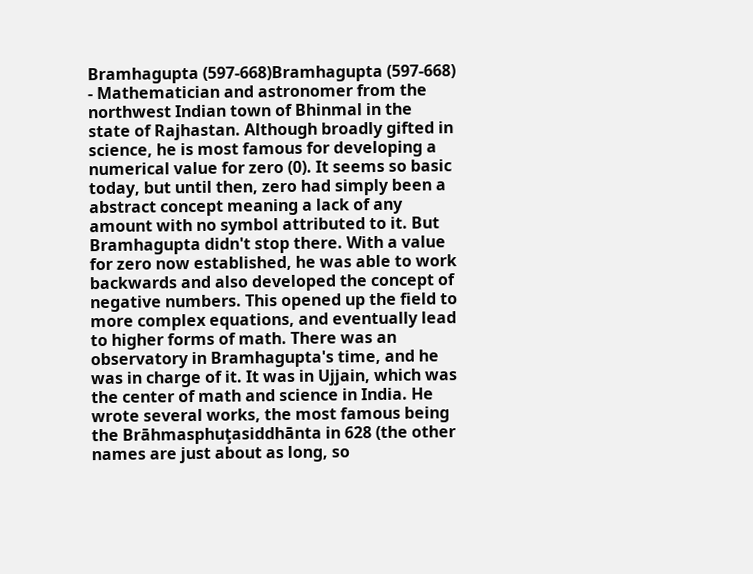Bramhagupta (597-668)Bramhagupta (597-668) - Mathematician and astronomer from the northwest Indian town of Bhinmal in the state of Rajhastan. Although broadly gifted in science, he is most famous for developing a numerical value for zero (0). It seems so basic today, but until then, zero had simply been a abstract concept meaning a lack of any amount with no symbol attributed to it. But Bramhagupta didn't stop there. With a value for zero now established, he was able to work backwards and also developed the concept of negative numbers. This opened up the field to more complex equations, and eventually lead to higher forms of math. There was an observatory in Bramhagupta's time, and he was in charge of it. It was in Ujjain, which was the center of math and science in India. He wrote several works, the most famous being the Brāhmasphuţasiddhānta in 628 (the other names are just about as long, so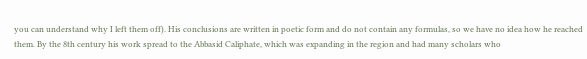you can understand why I left them off). His conclusions are written in poetic form and do not contain any formulas, so we have no idea how he reached them. By the 8th century his work spread to the Abbasid Caliphate, which was expanding in the region and had many scholars who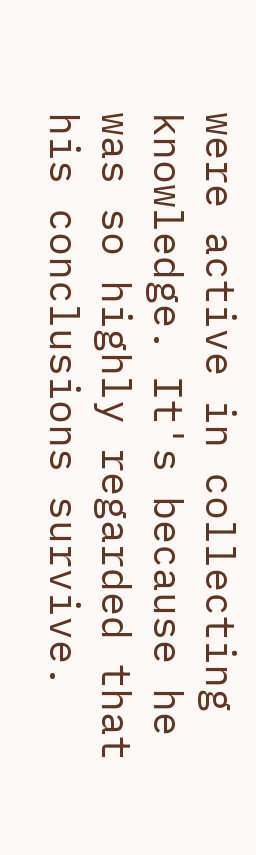were active in collecting knowledge. It's because he was so highly regarded that his conclusions survive.